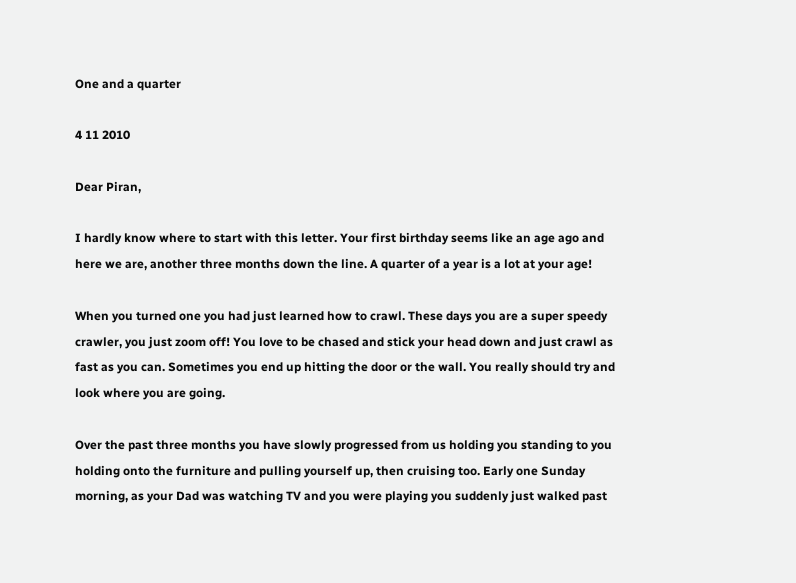One and a quarter

4 11 2010

Dear Piran,

I hardly know where to start with this letter. Your first birthday seems like an age ago and here we are, another three months down the line. A quarter of a year is a lot at your age!

When you turned one you had just learned how to crawl. These days you are a super speedy crawler, you just zoom off! You love to be chased and stick your head down and just crawl as fast as you can. Sometimes you end up hitting the door or the wall. You really should try and look where you are going.

Over the past three months you have slowly progressed from us holding you standing to you holding onto the furniture and pulling yourself up, then cruising too. Early one Sunday morning, as your Dad was watching TV and you were playing you suddenly just walked past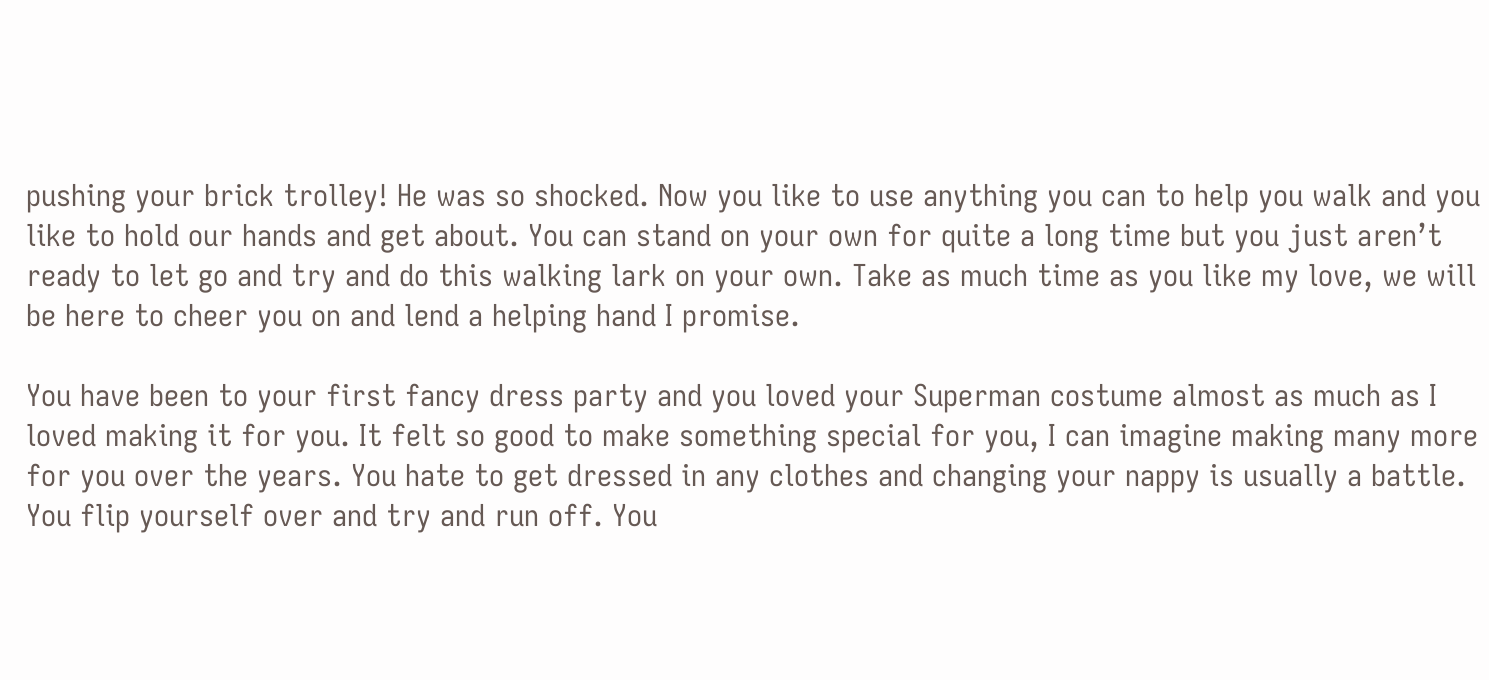pushing your brick trolley! He was so shocked. Now you like to use anything you can to help you walk and you like to hold our hands and get about. You can stand on your own for quite a long time but you just aren’t ready to let go and try and do this walking lark on your own. Take as much time as you like my love, we will be here to cheer you on and lend a helping hand I promise.

You have been to your first fancy dress party and you loved your Superman costume almost as much as I loved making it for you. It felt so good to make something special for you, I can imagine making many more for you over the years. You hate to get dressed in any clothes and changing your nappy is usually a battle. You flip yourself over and try and run off. You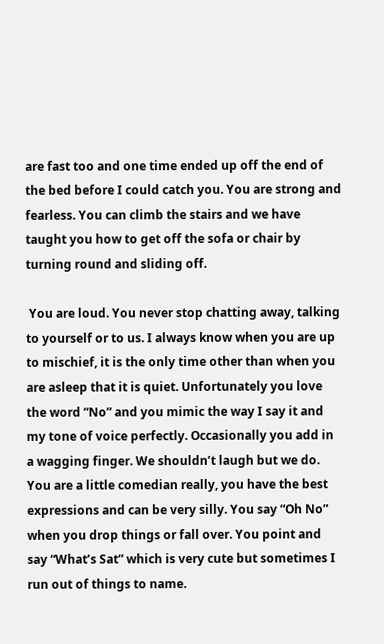are fast too and one time ended up off the end of the bed before I could catch you. You are strong and fearless. You can climb the stairs and we have taught you how to get off the sofa or chair by turning round and sliding off.

 You are loud. You never stop chatting away, talking to yourself or to us. I always know when you are up to mischief, it is the only time other than when you are asleep that it is quiet. Unfortunately you love the word “No” and you mimic the way I say it and my tone of voice perfectly. Occasionally you add in a wagging finger. We shouldn’t laugh but we do. You are a little comedian really, you have the best expressions and can be very silly. You say “Oh No” when you drop things or fall over. You point and say “What’s Sat” which is very cute but sometimes I run out of things to name.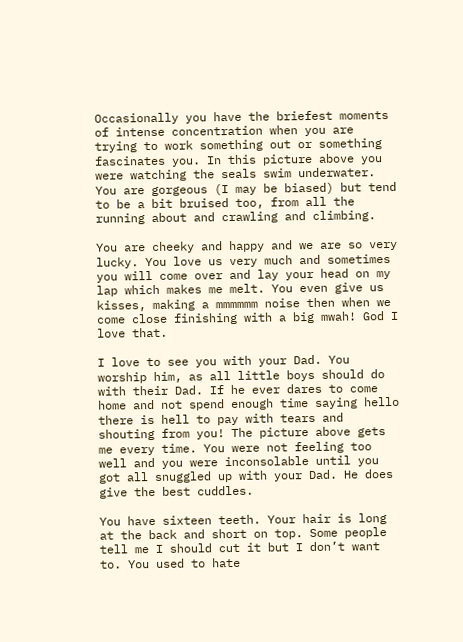Occasionally you have the briefest moments of intense concentration when you are trying to work something out or something fascinates you. In this picture above you were watching the seals swim underwater. You are gorgeous (I may be biased) but tend to be a bit bruised too, from all the running about and crawling and climbing.

You are cheeky and happy and we are so very lucky. You love us very much and sometimes you will come over and lay your head on my lap which makes me melt. You even give us kisses, making a mmmmmm noise then when we come close finishing with a big mwah! God I love that.

I love to see you with your Dad. You worship him, as all little boys should do with their Dad. If he ever dares to come home and not spend enough time saying hello there is hell to pay with tears and shouting from you! The picture above gets me every time. You were not feeling too well and you were inconsolable until you got all snuggled up with your Dad. He does give the best cuddles.

You have sixteen teeth. Your hair is long at the back and short on top. Some people tell me I should cut it but I don’t want to. You used to hate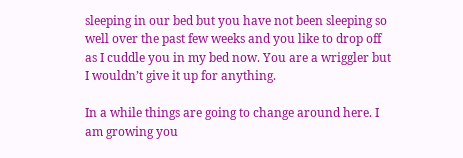sleeping in our bed but you have not been sleeping so well over the past few weeks and you like to drop off as I cuddle you in my bed now. You are a wriggler but I wouldn’t give it up for anything.

In a while things are going to change around here. I am growing you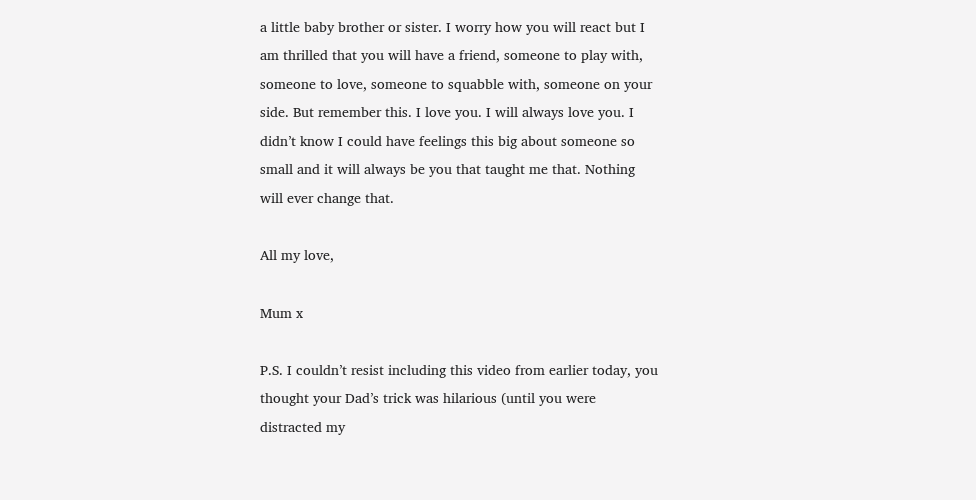a little baby brother or sister. I worry how you will react but I am thrilled that you will have a friend, someone to play with, someone to love, someone to squabble with, someone on your side. But remember this. I love you. I will always love you. I didn’t know I could have feelings this big about someone so small and it will always be you that taught me that. Nothing will ever change that.

All my love,

Mum x

P.S. I couldn’t resist including this video from earlier today, you thought your Dad’s trick was hilarious (until you were distracted my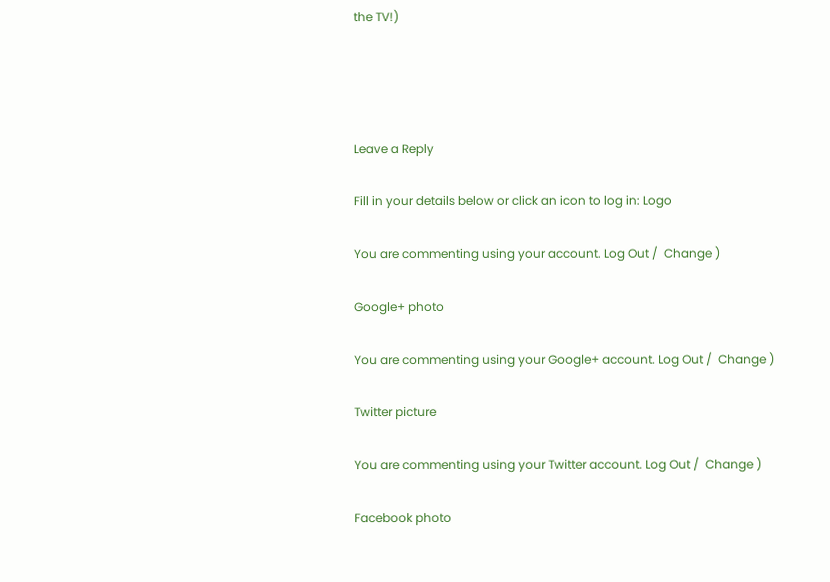the TV!)




Leave a Reply

Fill in your details below or click an icon to log in: Logo

You are commenting using your account. Log Out /  Change )

Google+ photo

You are commenting using your Google+ account. Log Out /  Change )

Twitter picture

You are commenting using your Twitter account. Log Out /  Change )

Facebook photo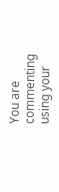You are commenting using your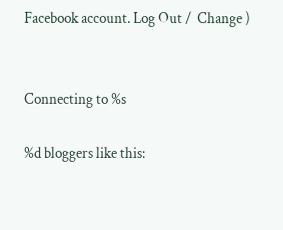Facebook account. Log Out /  Change )


Connecting to %s

%d bloggers like this: